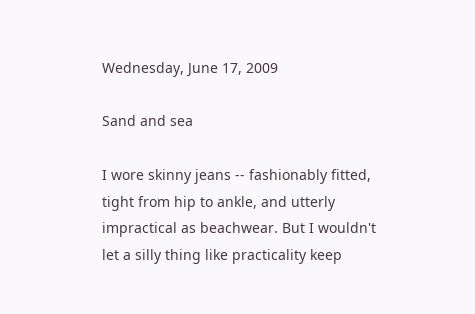Wednesday, June 17, 2009

Sand and sea

I wore skinny jeans -- fashionably fitted, tight from hip to ankle, and utterly impractical as beachwear. But I wouldn't let a silly thing like practicality keep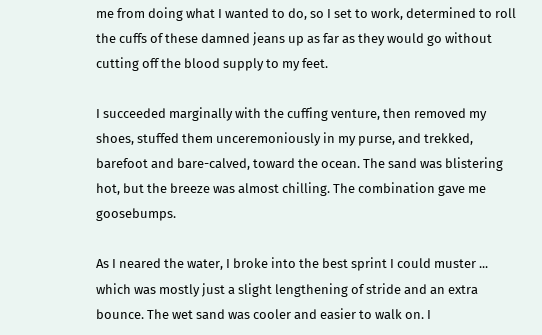me from doing what I wanted to do, so I set to work, determined to roll the cuffs of these damned jeans up as far as they would go without cutting off the blood supply to my feet.

I succeeded marginally with the cuffing venture, then removed my shoes, stuffed them unceremoniously in my purse, and trekked, barefoot and bare-calved, toward the ocean. The sand was blistering hot, but the breeze was almost chilling. The combination gave me goosebumps.

As I neared the water, I broke into the best sprint I could muster ... which was mostly just a slight lengthening of stride and an extra bounce. The wet sand was cooler and easier to walk on. I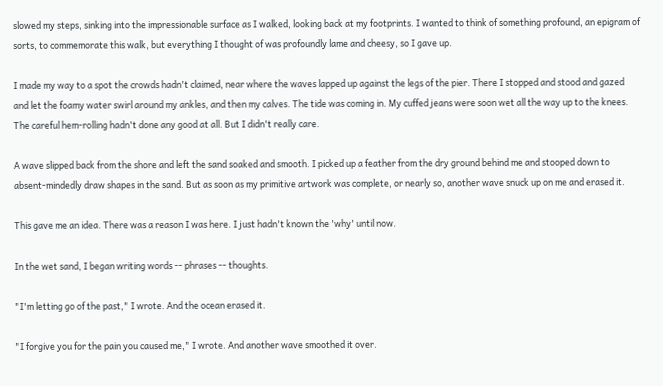slowed my steps, sinking into the impressionable surface as I walked, looking back at my footprints. I wanted to think of something profound, an epigram of sorts, to commemorate this walk, but everything I thought of was profoundly lame and cheesy, so I gave up.

I made my way to a spot the crowds hadn't claimed, near where the waves lapped up against the legs of the pier. There I stopped and stood and gazed and let the foamy water swirl around my ankles, and then my calves. The tide was coming in. My cuffed jeans were soon wet all the way up to the knees. The careful hem-rolling hadn't done any good at all. But I didn't really care.

A wave slipped back from the shore and left the sand soaked and smooth. I picked up a feather from the dry ground behind me and stooped down to absent-mindedly draw shapes in the sand. But as soon as my primitive artwork was complete, or nearly so, another wave snuck up on me and erased it.

This gave me an idea. There was a reason I was here. I just hadn't known the 'why' until now.

In the wet sand, I began writing words -- phrases -- thoughts.

"I'm letting go of the past," I wrote. And the ocean erased it.

"I forgive you for the pain you caused me," I wrote. And another wave smoothed it over.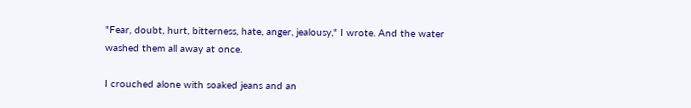"Fear, doubt, hurt, bitterness, hate, anger, jealousy," I wrote. And the water washed them all away at once.

I crouched alone with soaked jeans and an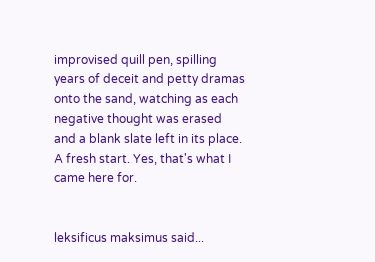improvised quill pen, spilling years of deceit and petty dramas onto the sand, watching as each negative thought was erased and a blank slate left in its place. A fresh start. Yes, that's what I came here for.


leksificus maksimus said...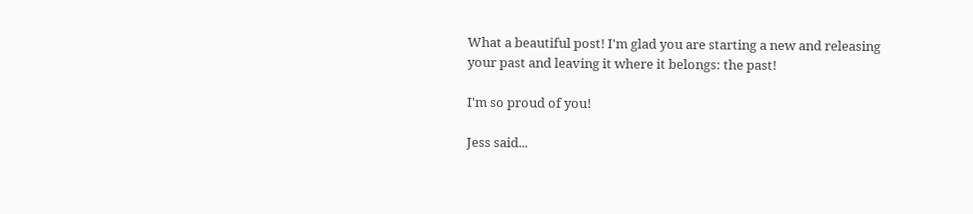What a beautiful post! I'm glad you are starting a new and releasing your past and leaving it where it belongs: the past!

I'm so proud of you!

Jess said...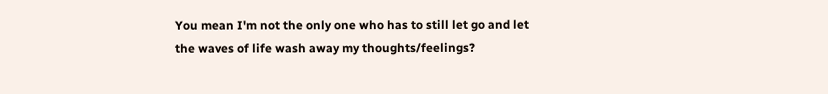You mean I'm not the only one who has to still let go and let the waves of life wash away my thoughts/feelings?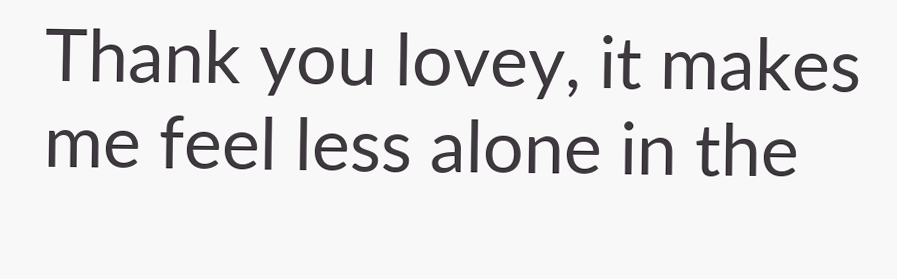Thank you lovey, it makes me feel less alone in the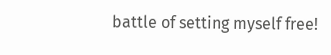battle of setting myself free!